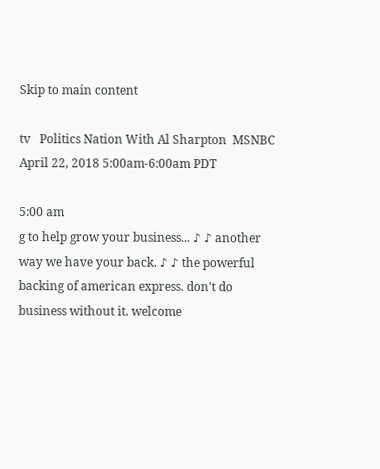Skip to main content

tv   Politics Nation With Al Sharpton  MSNBC  April 22, 2018 5:00am-6:00am PDT

5:00 am
g to help grow your business... ♪ ♪ another way we have your back. ♪ ♪ the powerful backing of american express. don't do business without it. welcome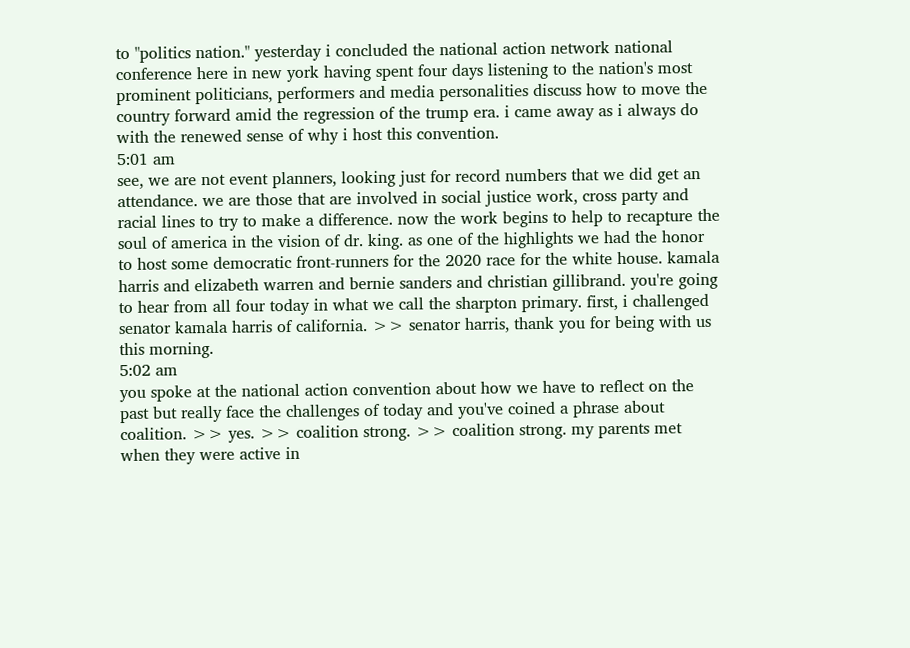to "politics nation." yesterday i concluded the national action network national conference here in new york having spent four days listening to the nation's most prominent politicians, performers and media personalities discuss how to move the country forward amid the regression of the trump era. i came away as i always do with the renewed sense of why i host this convention.
5:01 am
see, we are not event planners, looking just for record numbers that we did get an attendance. we are those that are involved in social justice work, cross party and racial lines to try to make a difference. now the work begins to help to recapture the soul of america in the vision of dr. king. as one of the highlights we had the honor to host some democratic front-runners for the 2020 race for the white house. kamala harris and elizabeth warren and bernie sanders and christian gillibrand. you're going to hear from all four today in what we call the sharpton primary. first, i challenged senator kamala harris of california. >> senator harris, thank you for being with us this morning.
5:02 am
you spoke at the national action convention about how we have to reflect on the past but really face the challenges of today and you've coined a phrase about coalition. >> yes. >> coalition strong. >> coalition strong. my parents met when they were active in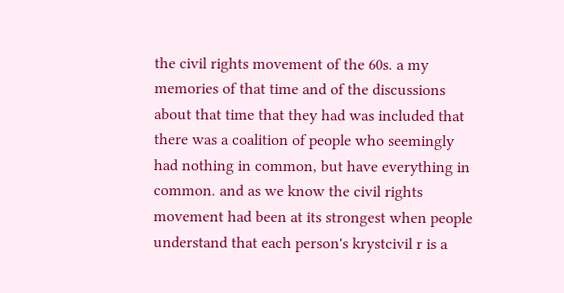the civil rights movement of the 60s. a my memories of that time and of the discussions about that time that they had was included that there was a coalition of people who seemingly had nothing in common, but have everything in common. and as we know the civil rights movement had been at its strongest when people understand that each person's krystcivil r is a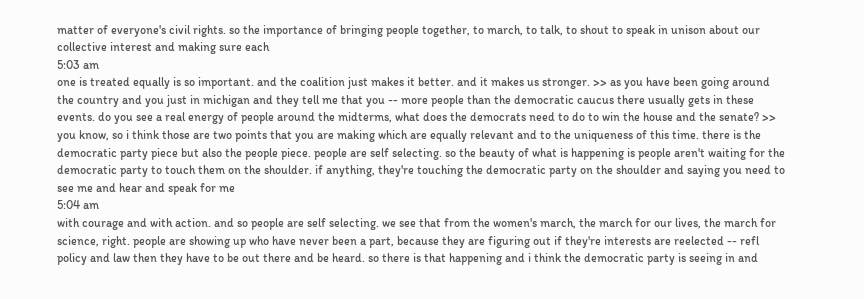matter of everyone's civil rights. so the importance of bringing people together, to march, to talk, to shout to speak in unison about our collective interest and making sure each
5:03 am
one is treated equally is so important. and the coalition just makes it better. and it makes us stronger. >> as you have been going around the country and you just in michigan and they tell me that you -- more people than the democratic caucus there usually gets in these events. do you see a real energy of people around the midterms, what does the democrats need to do to win the house and the senate? >> you know, so i think those are two points that you are making which are equally relevant and to the uniqueness of this time. there is the democratic party piece but also the people piece. people are self selecting. so the beauty of what is happening is people aren't waiting for the democratic party to touch them on the shoulder. if anything, they're touching the democratic party on the shoulder and saying you need to see me and hear and speak for me
5:04 am
with courage and with action. and so people are self selecting. we see that from the women's march, the march for our lives, the march for science, right. people are showing up who have never been a part, because they are figuring out if they're interests are reelected -- refl policy and law then they have to be out there and be heard. so there is that happening and i think the democratic party is seeing in and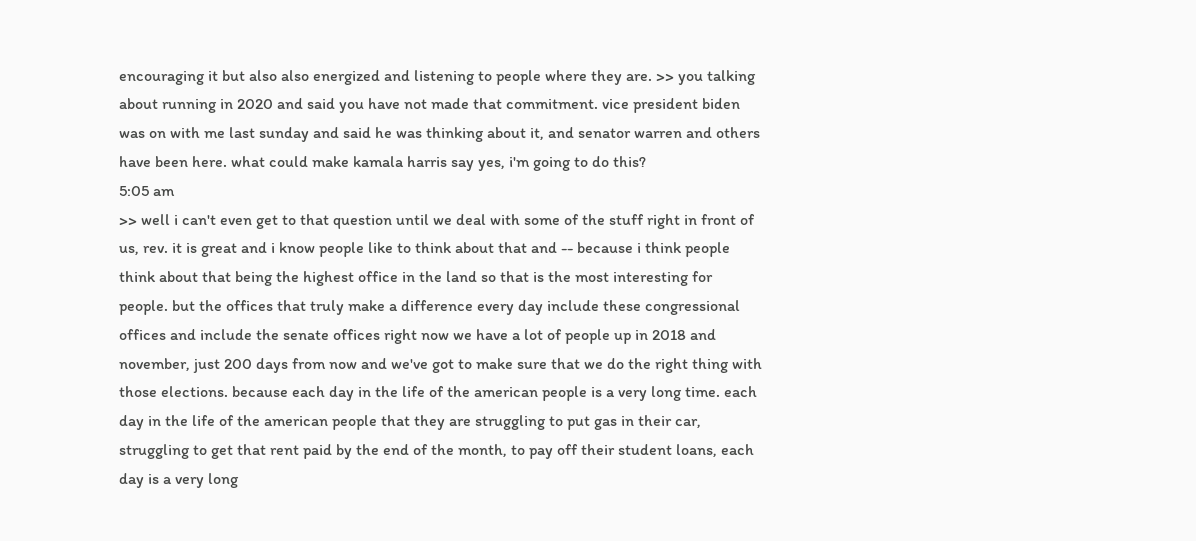encouraging it but also also energized and listening to people where they are. >> you talking about running in 2020 and said you have not made that commitment. vice president biden was on with me last sunday and said he was thinking about it, and senator warren and others have been here. what could make kamala harris say yes, i'm going to do this?
5:05 am
>> well i can't even get to that question until we deal with some of the stuff right in front of us, rev. it is great and i know people like to think about that and -- because i think people think about that being the highest office in the land so that is the most interesting for people. but the offices that truly make a difference every day include these congressional offices and include the senate offices right now we have a lot of people up in 2018 and november, just 200 days from now and we've got to make sure that we do the right thing with those elections. because each day in the life of the american people is a very long time. each day in the life of the american people that they are struggling to put gas in their car, struggling to get that rent paid by the end of the month, to pay off their student loans, each day is a very long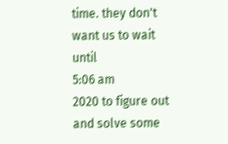time. they don't want us to wait until
5:06 am
2020 to figure out and solve some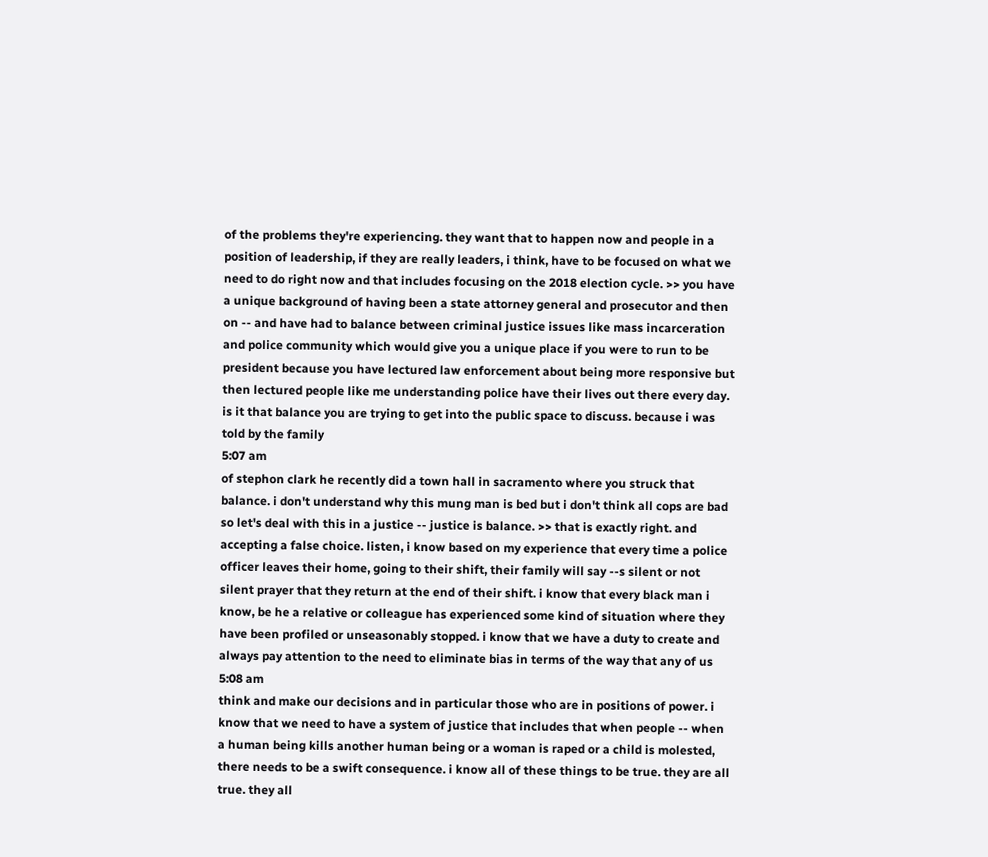of the problems they're experiencing. they want that to happen now and people in a position of leadership, if they are really leaders, i think, have to be focused on what we need to do right now and that includes focusing on the 2018 election cycle. >> you have a unique background of having been a state attorney general and prosecutor and then on -- and have had to balance between criminal justice issues like mass incarceration and police community which would give you a unique place if you were to run to be president because you have lectured law enforcement about being more responsive but then lectured people like me understanding police have their lives out there every day. is it that balance you are trying to get into the public space to discuss. because i was told by the family
5:07 am
of stephon clark he recently did a town hall in sacramento where you struck that balance. i don't understand why this mung man is bed but i don't think all cops are bad so let's deal with this in a justice -- justice is balance. >> that is exactly right. and accepting a false choice. listen, i know based on my experience that every time a police officer leaves their home, going to their shift, their family will say --s silent or not silent prayer that they return at the end of their shift. i know that every black man i know, be he a relative or colleague has experienced some kind of situation where they have been profiled or unseasonably stopped. i know that we have a duty to create and always pay attention to the need to eliminate bias in terms of the way that any of us
5:08 am
think and make our decisions and in particular those who are in positions of power. i know that we need to have a system of justice that includes that when people -- when a human being kills another human being or a woman is raped or a child is molested, there needs to be a swift consequence. i know all of these things to be true. they are all true. they all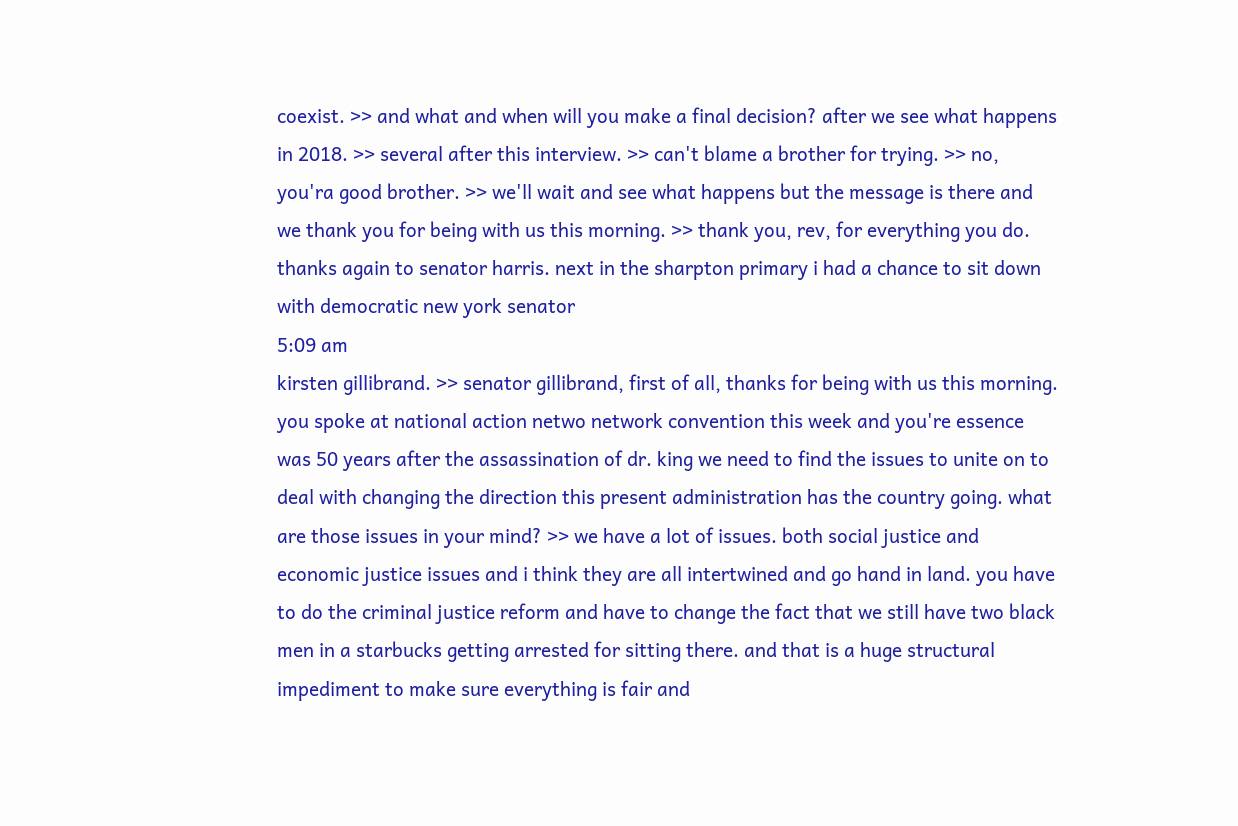coexist. >> and what and when will you make a final decision? after we see what happens in 2018. >> several after this interview. >> can't blame a brother for trying. >> no, you'ra good brother. >> we'll wait and see what happens but the message is there and we thank you for being with us this morning. >> thank you, rev, for everything you do. thanks again to senator harris. next in the sharpton primary i had a chance to sit down with democratic new york senator
5:09 am
kirsten gillibrand. >> senator gillibrand, first of all, thanks for being with us this morning. you spoke at national action netwo network convention this week and you're essence was 50 years after the assassination of dr. king we need to find the issues to unite on to deal with changing the direction this present administration has the country going. what are those issues in your mind? >> we have a lot of issues. both social justice and economic justice issues and i think they are all intertwined and go hand in land. you have to do the criminal justice reform and have to change the fact that we still have two black men in a starbucks getting arrested for sitting there. and that is a huge structural impediment to make sure everything is fair and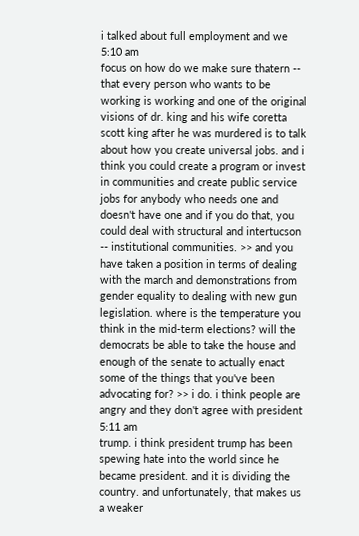i talked about full employment and we
5:10 am
focus on how do we make sure thatern -- that every person who wants to be working is working and one of the original visions of dr. king and his wife coretta scott king after he was murdered is to talk about how you create universal jobs. and i think you could create a program or invest in communities and create public service jobs for anybody who needs one and doesn't have one and if you do that, you could deal with structural and intertucson -- institutional communities. >> and you have taken a position in terms of dealing with the march and demonstrations from gender equality to dealing with new gun legislation. where is the temperature you think in the mid-term elections? will the democrats be able to take the house and enough of the senate to actually enact some of the things that you've been advocating for? >> i do. i think people are angry and they don't agree with president
5:11 am
trump. i think president trump has been spewing hate into the world since he became president. and it is dividing the country. and unfortunately, that makes us a weaker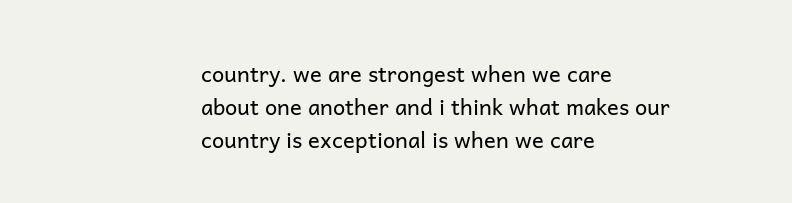country. we are strongest when we care about one another and i think what makes our country is exceptional is when we care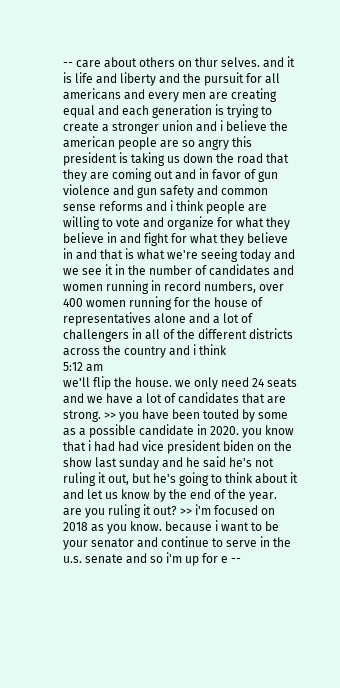-- care about others on thur selves. and it is life and liberty and the pursuit for all americans and every men are creating equal and each generation is trying to create a stronger union and i believe the american people are so angry this president is taking us down the road that they are coming out and in favor of gun violence and gun safety and common sense reforms and i think people are willing to vote and organize for what they believe in and fight for what they believe in and that is what we're seeing today and we see it in the number of candidates and women running in record numbers, over 400 women running for the house of representatives alone and a lot of challengers in all of the different districts across the country and i think
5:12 am
we'll flip the house. we only need 24 seats and we have a lot of candidates that are strong. >> you have been touted by some as a possible candidate in 2020. you know that i had had vice president biden on the show last sunday and he said he's not ruling it out, but he's going to think about it and let us know by the end of the year. are you ruling it out? >> i'm focused on 2018 as you know. because i want to be your senator and continue to serve in the u.s. senate and so i'm up for e --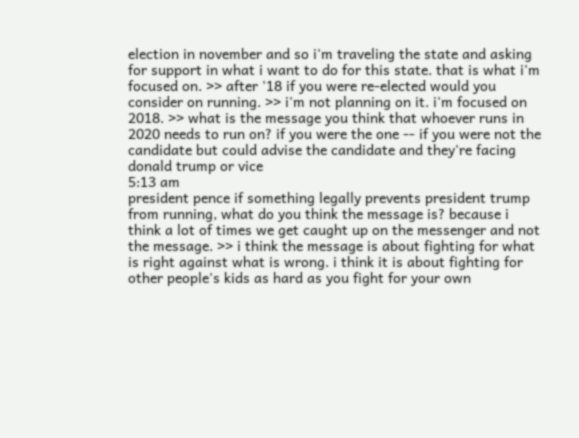election in november and so i'm traveling the state and asking for support in what i want to do for this state. that is what i'm focused on. >> after '18 if you were re-elected would you consider on running. >> i'm not planning on it. i'm focused on 2018. >> what is the message you think that whoever runs in 2020 needs to run on? if you were the one -- if you were not the candidate but could advise the candidate and they're facing donald trump or vice
5:13 am
president pence if something legally prevents president trump from running, what do you think the message is? because i think a lot of times we get caught up on the messenger and not the message. >> i think the message is about fighting for what is right against what is wrong. i think it is about fighting for other people's kids as hard as you fight for your own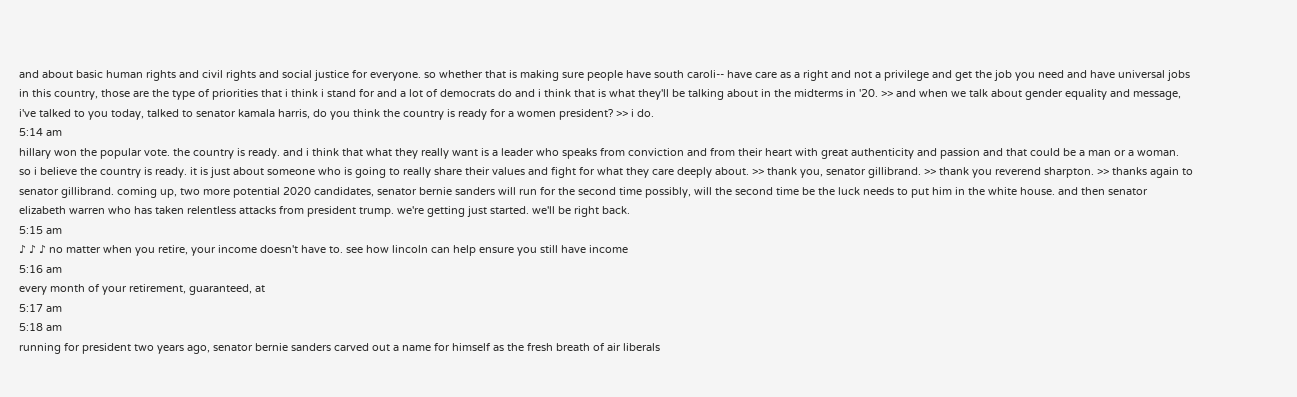and about basic human rights and civil rights and social justice for everyone. so whether that is making sure people have south caroli-- have care as a right and not a privilege and get the job you need and have universal jobs in this country, those are the type of priorities that i think i stand for and a lot of democrats do and i think that is what they'll be talking about in the midterms in '20. >> and when we talk about gender equality and message, i've talked to you today, talked to senator kamala harris, do you think the country is ready for a women president? >> i do.
5:14 am
hillary won the popular vote. the country is ready. and i think that what they really want is a leader who speaks from conviction and from their heart with great authenticity and passion and that could be a man or a woman. so i believe the country is ready. it is just about someone who is going to really share their values and fight for what they care deeply about. >> thank you, senator gillibrand. >> thank you reverend sharpton. >> thanks again to senator gillibrand. coming up, two more potential 2020 candidates, senator bernie sanders will run for the second time possibly, will the second time be the luck needs to put him in the white house. and then senator elizabeth warren who has taken relentless attacks from president trump. we're getting just started. we'll be right back.
5:15 am
♪ ♪ ♪ no matter when you retire, your income doesn't have to. see how lincoln can help ensure you still have income
5:16 am
every month of your retirement, guaranteed, at
5:17 am
5:18 am
running for president two years ago, senator bernie sanders carved out a name for himself as the fresh breath of air liberals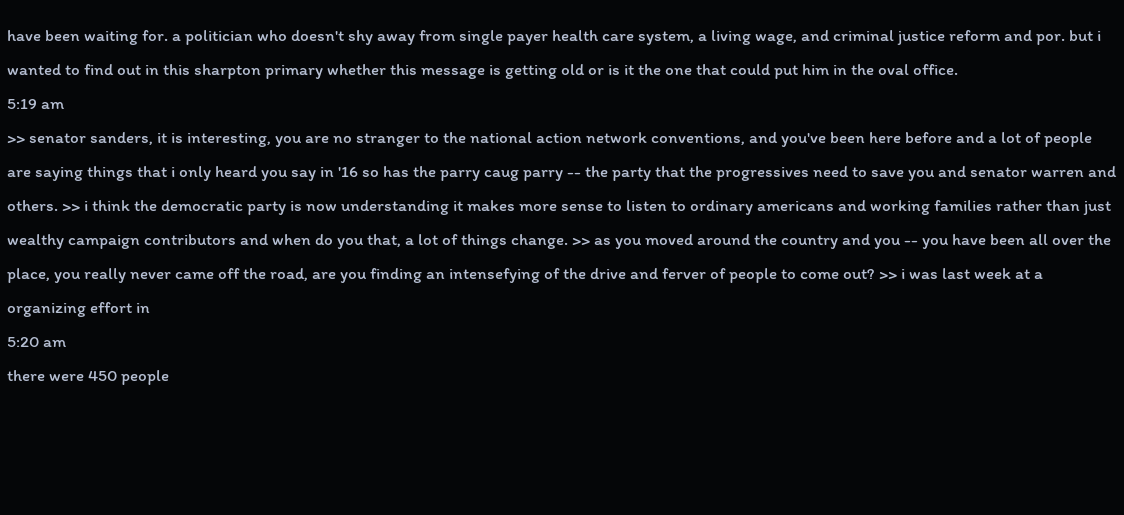have been waiting for. a politician who doesn't shy away from single payer health care system, a living wage, and criminal justice reform and por. but i wanted to find out in this sharpton primary whether this message is getting old or is it the one that could put him in the oval office.
5:19 am
>> senator sanders, it is interesting, you are no stranger to the national action network conventions, and you've been here before and a lot of people are saying things that i only heard you say in '16 so has the parry caug parry -- the party that the progressives need to save you and senator warren and others. >> i think the democratic party is now understanding it makes more sense to listen to ordinary americans and working families rather than just wealthy campaign contributors and when do you that, a lot of things change. >> as you moved around the country and you -- you have been all over the place, you really never came off the road, are you finding an intensefying of the drive and ferver of people to come out? >> i was last week at a organizing effort in
5:20 am
there were 450 people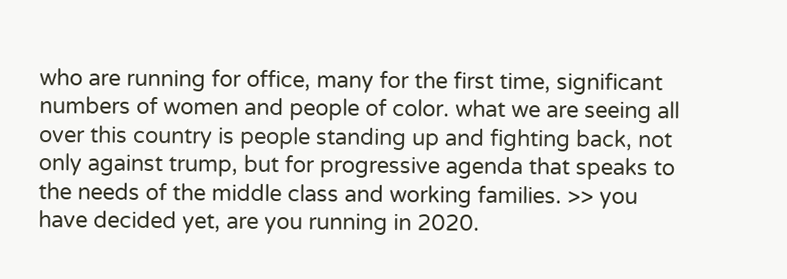who are running for office, many for the first time, significant numbers of women and people of color. what we are seeing all over this country is people standing up and fighting back, not only against trump, but for progressive agenda that speaks to the needs of the middle class and working families. >> you have decided yet, are you running in 2020.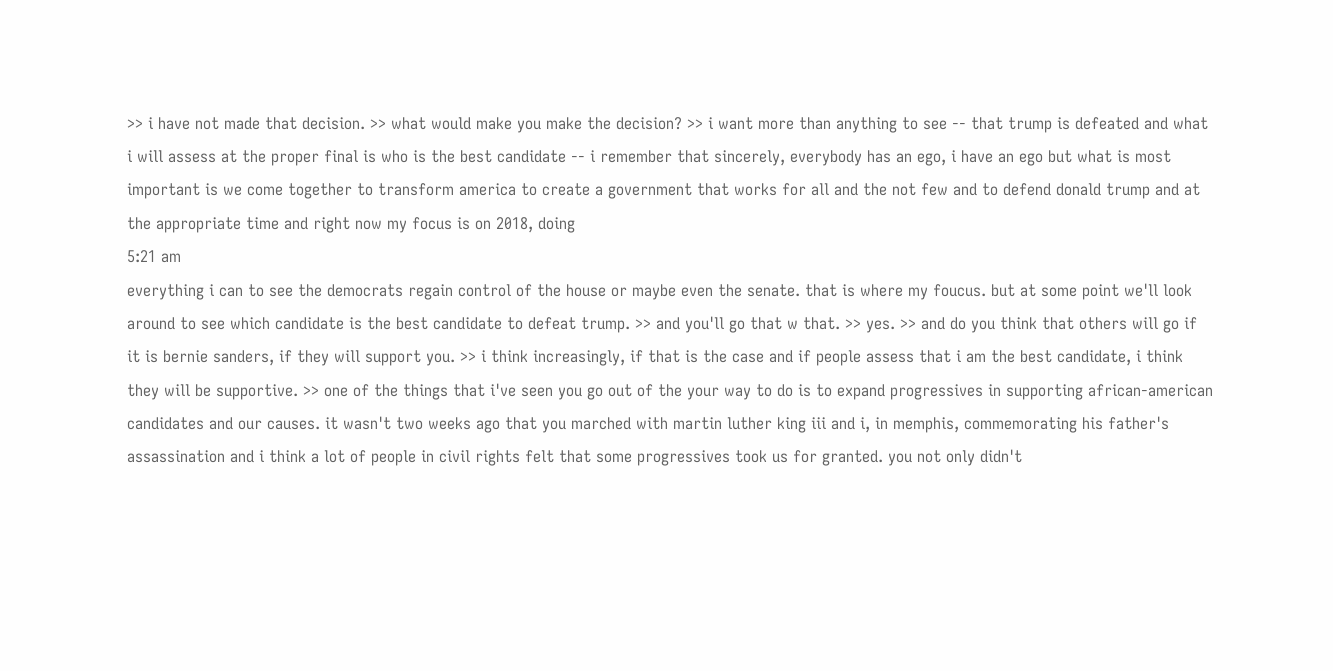>> i have not made that decision. >> what would make you make the decision? >> i want more than anything to see -- that trump is defeated and what i will assess at the proper final is who is the best candidate -- i remember that sincerely, everybody has an ego, i have an ego but what is most important is we come together to transform america to create a government that works for all and the not few and to defend donald trump and at the appropriate time and right now my focus is on 2018, doing
5:21 am
everything i can to see the democrats regain control of the house or maybe even the senate. that is where my foucus. but at some point we'll look around to see which candidate is the best candidate to defeat trump. >> and you'll go that w that. >> yes. >> and do you think that others will go if it is bernie sanders, if they will support you. >> i think increasingly, if that is the case and if people assess that i am the best candidate, i think they will be supportive. >> one of the things that i've seen you go out of the your way to do is to expand progressives in supporting african-american candidates and our causes. it wasn't two weeks ago that you marched with martin luther king iii and i, in memphis, commemorating his father's assassination and i think a lot of people in civil rights felt that some progressives took us for granted. you not only didn't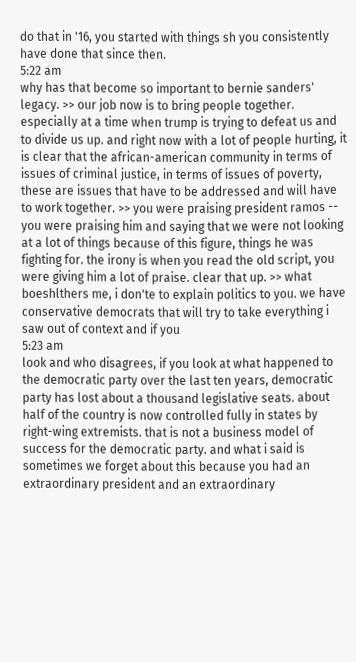do that in '16, you started with things sh you consistently have done that since then.
5:22 am
why has that become so important to bernie sanders' legacy. >> our job now is to bring people together. especially at a time when trump is trying to defeat us and to divide us up. and right now with a lot of people hurting, it is clear that the african-american community in terms of issues of criminal justice, in terms of issues of poverty, these are issues that have to be addressed and will have to work together. >> you were praising president ramos -- you were praising him and saying that we were not looking at a lot of things because of this figure, things he was fighting for. the irony is when you read the old script, you were giving him a lot of praise. clear that up. >> what boeshlthers me, i don'te to explain politics to you. we have conservative democrats that will try to take everything i saw out of context and if you
5:23 am
look and who disagrees, if you look at what happened to the democratic party over the last ten years, democratic party has lost about a thousand legislative seats. about half of the country is now controlled fully in states by right-wing extremists. that is not a business model of success for the democratic party. and what i said is sometimes we forget about this because you had an extraordinary president and an extraordinary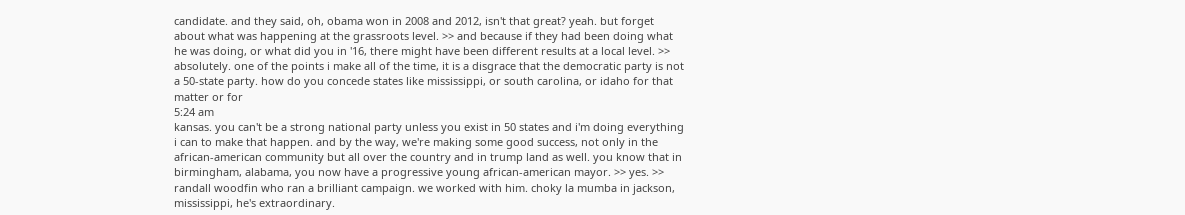candidate. and they said, oh, obama won in 2008 and 2012, isn't that great? yeah. but forget about what was happening at the grassroots level. >> and because if they had been doing what he was doing, or what did you in '16, there might have been different results at a local level. >> absolutely. one of the points i make all of the time, it is a disgrace that the democratic party is not a 50-state party. how do you concede states like mississippi, or south carolina, or idaho for that matter or for
5:24 am
kansas. you can't be a strong national party unless you exist in 50 states and i'm doing everything i can to make that happen. and by the way, we're making some good success, not only in the african-american community but all over the country and in trump land as well. you know that in birmingham, alabama, you now have a progressive young african-american mayor. >> yes. >> randall woodfin who ran a brilliant campaign. we worked with him. choky la mumba in jackson, mississippi, he's extraordinary.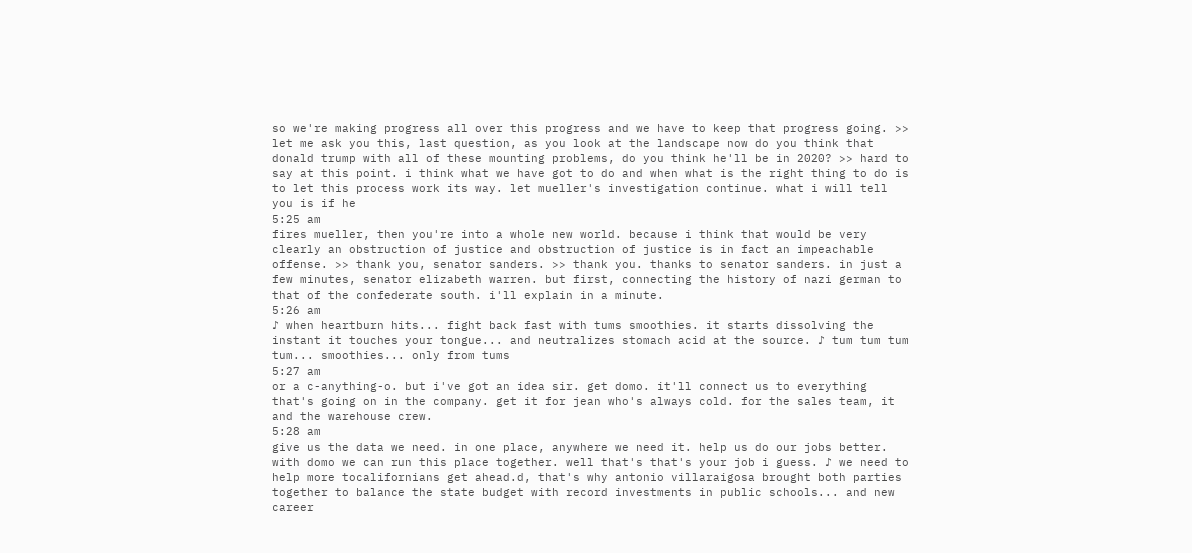so we're making progress all over this progress and we have to keep that progress going. >> let me ask you this, last question, as you look at the landscape now do you think that donald trump with all of these mounting problems, do you think he'll be in 2020? >> hard to say at this point. i think what we have got to do and when what is the right thing to do is to let this process work its way. let mueller's investigation continue. what i will tell you is if he
5:25 am
fires mueller, then you're into a whole new world. because i think that would be very clearly an obstruction of justice and obstruction of justice is in fact an impeachable offense. >> thank you, senator sanders. >> thank you. thanks to senator sanders. in just a few minutes, senator elizabeth warren. but first, connecting the history of nazi german to that of the confederate south. i'll explain in a minute.
5:26 am
♪ when heartburn hits... fight back fast with tums smoothies. it starts dissolving the instant it touches your tongue... and neutralizes stomach acid at the source. ♪ tum tum tum tum... smoothies... only from tums
5:27 am
or a c-anything-o. but i've got an idea sir. get domo. it'll connect us to everything that's going on in the company. get it for jean who's always cold. for the sales team, it and the warehouse crew.
5:28 am
give us the data we need. in one place, anywhere we need it. help us do our jobs better. with domo we can run this place together. well that's that's your job i guess. ♪ we need to help more tocalifornians get ahead.d, that's why antonio villaraigosa brought both parties together to balance the state budget with record investments in public schools... and new career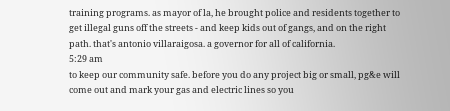training programs. as mayor of la, he brought police and residents together to get illegal guns off the streets - and keep kids out of gangs, and on the right path. that's antonio villaraigosa. a governor for all of california.
5:29 am
to keep our community safe. before you do any project big or small, pg&e will come out and mark your gas and electric lines so you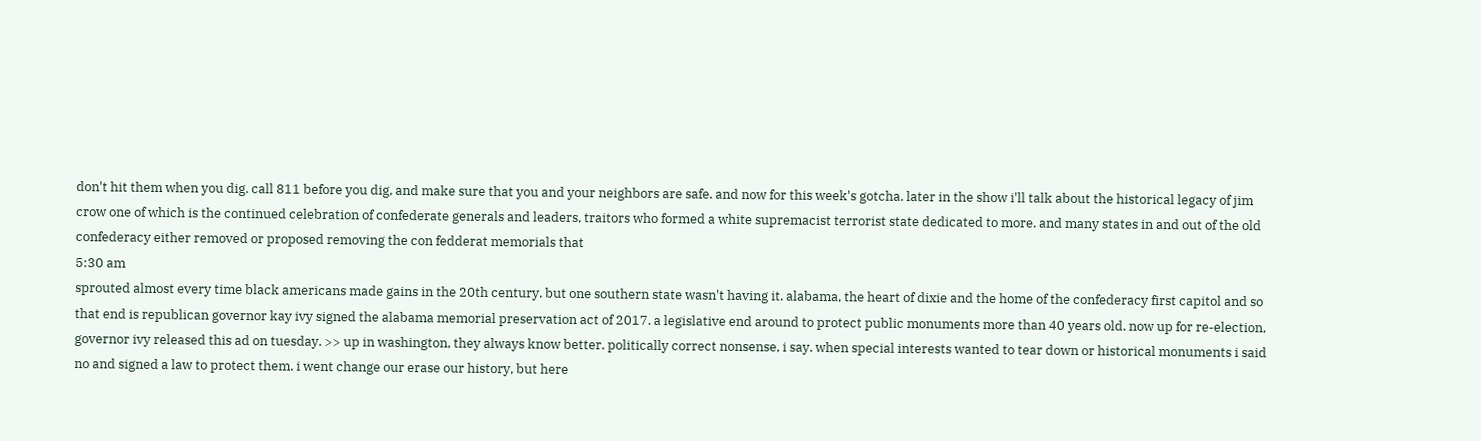don't hit them when you dig. call 811 before you dig, and make sure that you and your neighbors are safe. and now for this week's gotcha. later in the show i'll talk about the historical legacy of jim crow one of which is the continued celebration of confederate generals and leaders, traitors who formed a white supremacist terrorist state dedicated to more. and many states in and out of the old confederacy either removed or proposed removing the con fedderat memorials that
5:30 am
sprouted almost every time black americans made gains in the 20th century. but one southern state wasn't having it. alabama, the heart of dixie and the home of the confederacy first capitol and so that end is republican governor kay ivy signed the alabama memorial preservation act of 2017. a legislative end around to protect public monuments more than 40 years old. now up for re-election, governor ivy released this ad on tuesday. >> up in washington, they always know better. politically correct nonsense, i say. when special interests wanted to tear down or historical monuments i said no and signed a law to protect them. i went change our erase our history, but here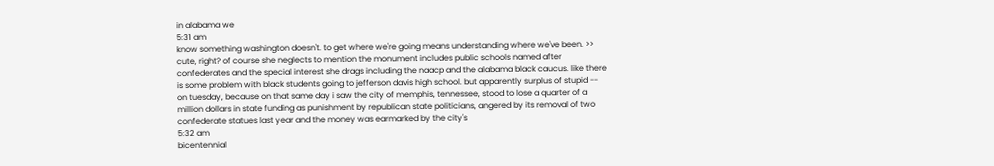in alabama we
5:31 am
know something washington doesn't. to get where we're going means understanding where we've been. >> cute, right? of course she neglects to mention the monument includes public schools named after confederates and the special interest she drags including the naacp and the alabama black caucus. like there is some problem with black students going to jefferson davis high school. but apparently surplus of stupid -- on tuesday, because on that same day i saw the city of memphis, tennessee, stood to lose a quarter of a million dollars in state funding as punishment by republican state politicians, angered by its removal of two confederate statues last year and the money was earmarked by the city's
5:32 am
bicentennial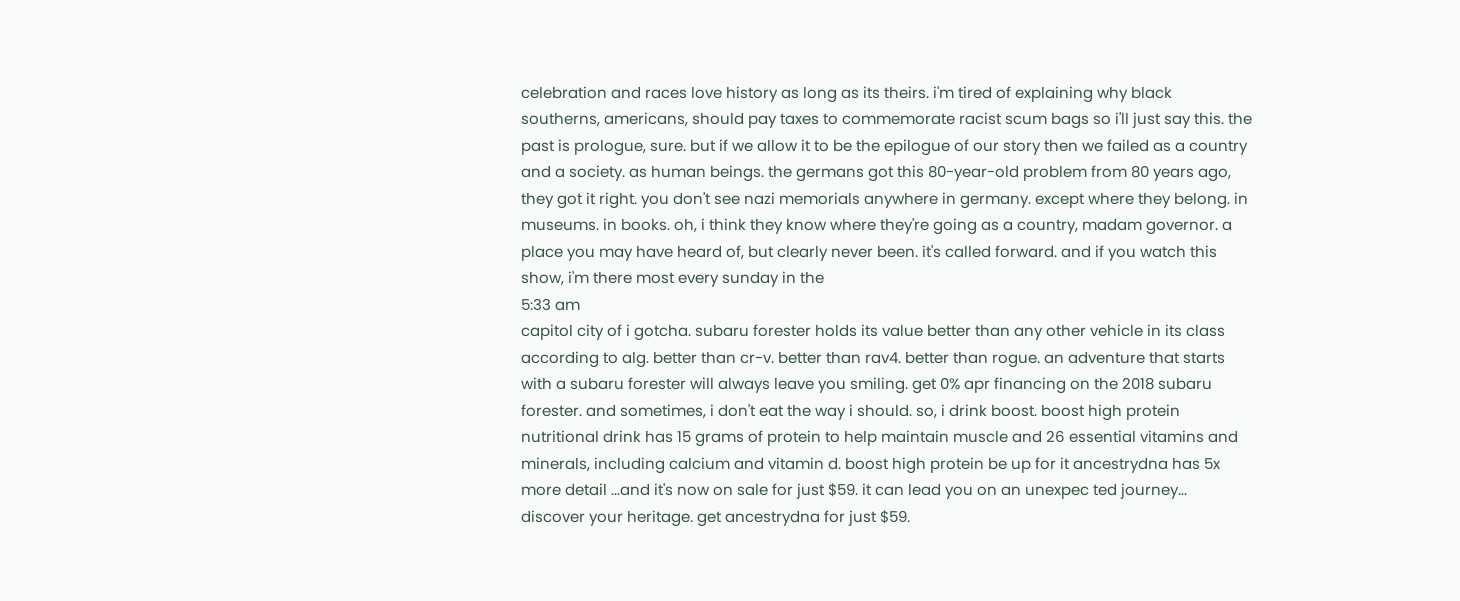celebration and races love history as long as its theirs. i'm tired of explaining why black southerns, americans, should pay taxes to commemorate racist scum bags so i'll just say this. the past is prologue, sure. but if we allow it to be the epilogue of our story then we failed as a country and a society. as human beings. the germans got this 80-year-old problem from 80 years ago, they got it right. you don't see nazi memorials anywhere in germany. except where they belong. in museums. in books. oh, i think they know where they're going as a country, madam governor. a place you may have heard of, but clearly never been. it's called forward. and if you watch this show, i'm there most every sunday in the
5:33 am
capitol city of i gotcha. subaru forester holds its value better than any other vehicle in its class according to alg. better than cr-v. better than rav4. better than rogue. an adventure that starts with a subaru forester will always leave you smiling. get 0% apr financing on the 2018 subaru forester. and sometimes, i don't eat the way i should. so, i drink boost. boost high protein nutritional drink has 15 grams of protein to help maintain muscle and 26 essential vitamins and minerals, including calcium and vitamin d. boost high protein be up for it ancestrydna has 5x more detail ...and it's now on sale for just $59. it can lead you on an unexpec ted journey... discover your heritage. get ancestrydna for just $59.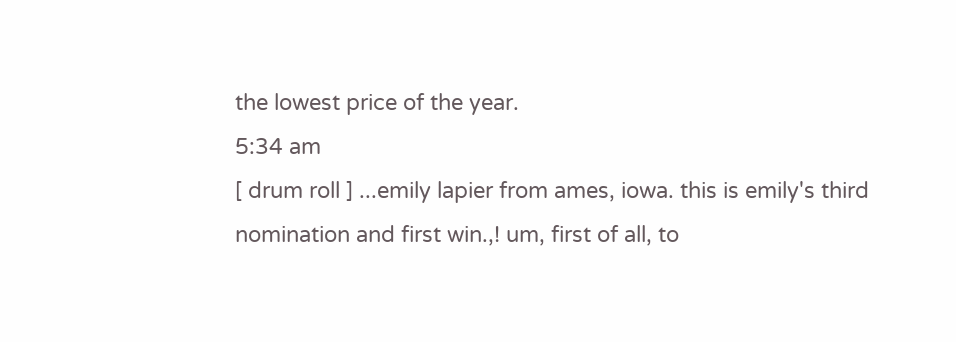the lowest price of the year.
5:34 am
[ drum roll ] ...emily lapier from ames, iowa. this is emily's third nomination and first win.,! um, first of all, to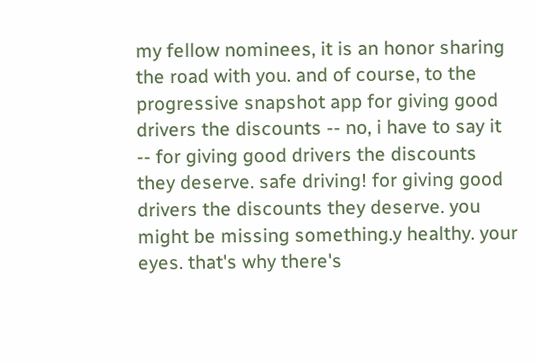my fellow nominees, it is an honor sharing the road with you. and of course, to the progressive snapshot app for giving good drivers the discounts -- no, i have to say it -- for giving good drivers the discounts they deserve. safe driving! for giving good drivers the discounts they deserve. you might be missing something.y healthy. your eyes. that's why there's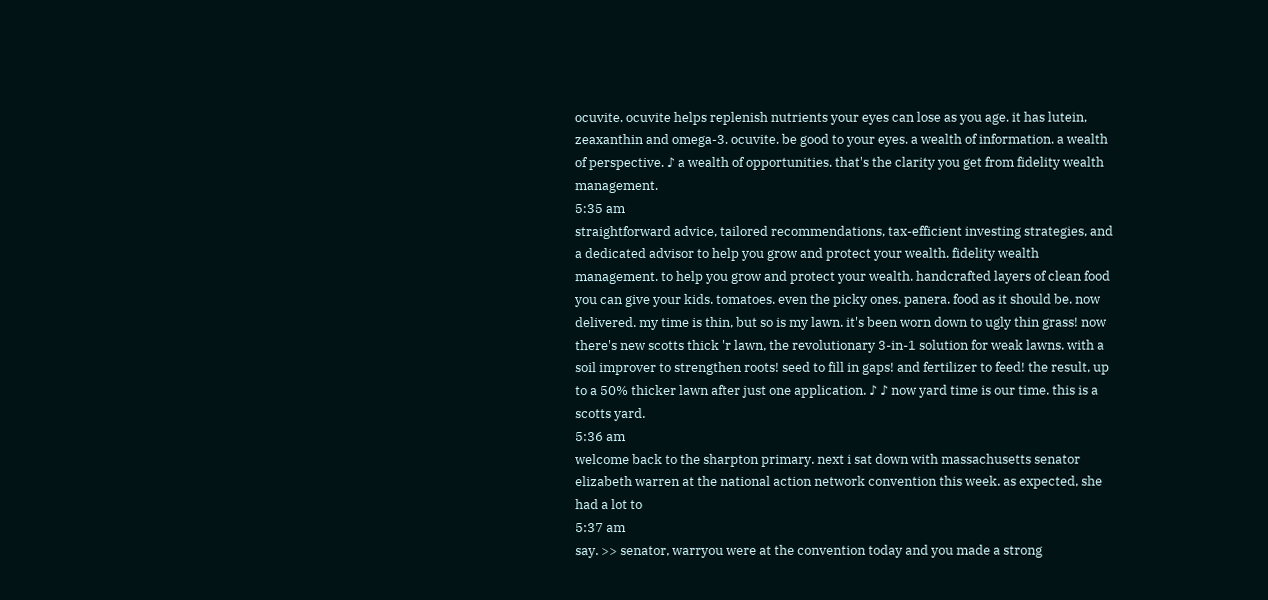ocuvite. ocuvite helps replenish nutrients your eyes can lose as you age. it has lutein, zeaxanthin and omega-3. ocuvite. be good to your eyes. a wealth of information. a wealth of perspective. ♪ a wealth of opportunities. that's the clarity you get from fidelity wealth management.
5:35 am
straightforward advice, tailored recommendations, tax-efficient investing strategies, and a dedicated advisor to help you grow and protect your wealth. fidelity wealth management. to help you grow and protect your wealth. handcrafted layers of clean food you can give your kids. tomatoes. even the picky ones. panera. food as it should be. now delivered. my time is thin, but so is my lawn. it's been worn down to ugly thin grass! now there's new scotts thick 'r lawn, the revolutionary 3-in-1 solution for weak lawns. with a soil improver to strengthen roots! seed to fill in gaps! and fertilizer to feed! the result, up to a 50% thicker lawn after just one application. ♪ ♪ now yard time is our time. this is a scotts yard.
5:36 am
welcome back to the sharpton primary. next i sat down with massachusetts senator elizabeth warren at the national action network convention this week. as expected, she had a lot to
5:37 am
say. >> senator, warryou were at the convention today and you made a strong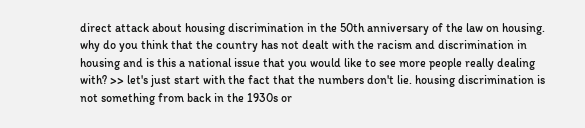direct attack about housing discrimination in the 50th anniversary of the law on housing. why do you think that the country has not dealt with the racism and discrimination in housing and is this a national issue that you would like to see more people really dealing with? >> let's just start with the fact that the numbers don't lie. housing discrimination is not something from back in the 1930s or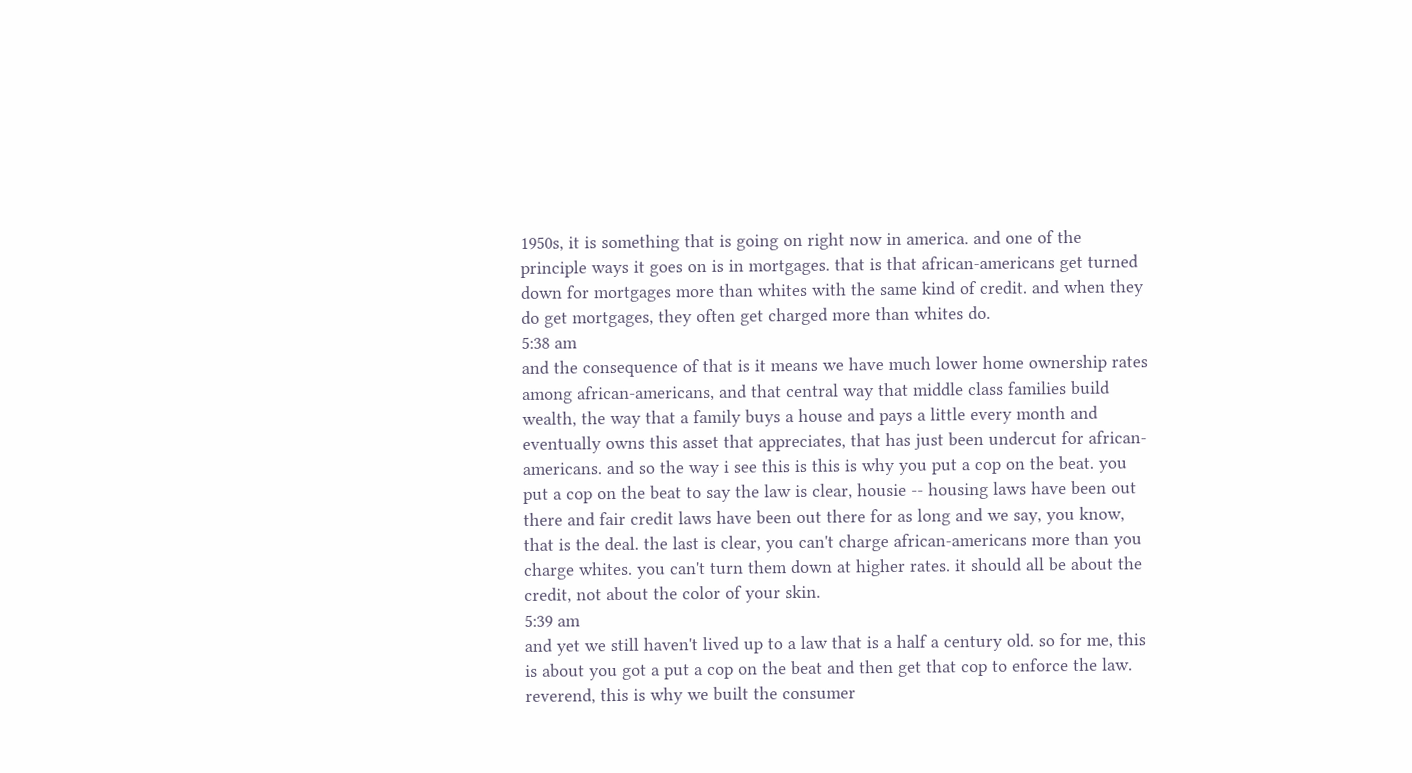1950s, it is something that is going on right now in america. and one of the principle ways it goes on is in mortgages. that is that african-americans get turned down for mortgages more than whites with the same kind of credit. and when they do get mortgages, they often get charged more than whites do.
5:38 am
and the consequence of that is it means we have much lower home ownership rates among african-americans, and that central way that middle class families build wealth, the way that a family buys a house and pays a little every month and eventually owns this asset that appreciates, that has just been undercut for african-americans. and so the way i see this is this is why you put a cop on the beat. you put a cop on the beat to say the law is clear, housie -- housing laws have been out there and fair credit laws have been out there for as long and we say, you know, that is the deal. the last is clear, you can't charge african-americans more than you charge whites. you can't turn them down at higher rates. it should all be about the credit, not about the color of your skin.
5:39 am
and yet we still haven't lived up to a law that is a half a century old. so for me, this is about you got a put a cop on the beat and then get that cop to enforce the law. reverend, this is why we built the consumer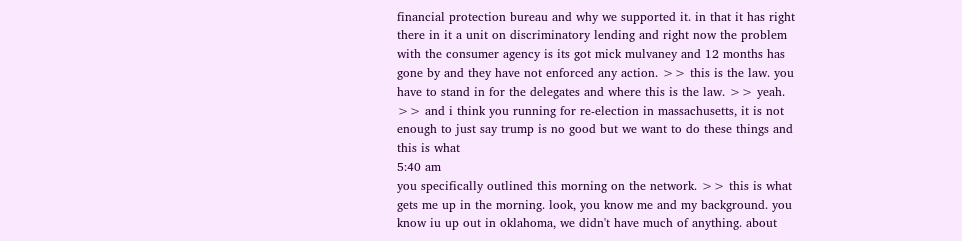financial protection bureau and why we supported it. in that it has right there in it a unit on discriminatory lending and right now the problem with the consumer agency is its got mick mulvaney and 12 months has gone by and they have not enforced any action. >> this is the law. you have to stand in for the delegates and where this is the law. >> yeah. >> and i think you running for re-election in massachusetts, it is not enough to just say trump is no good but we want to do these things and this is what
5:40 am
you specifically outlined this morning on the network. >> this is what gets me up in the morning. look, you know me and my background. you know iu up out in oklahoma, we didn't have much of anything. about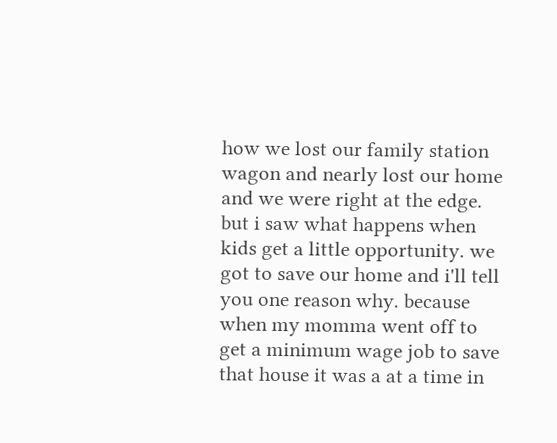how we lost our family station wagon and nearly lost our home and we were right at the edge. but i saw what happens when kids get a little opportunity. we got to save our home and i'll tell you one reason why. because when my momma went off to get a minimum wage job to save that house it was a at a time in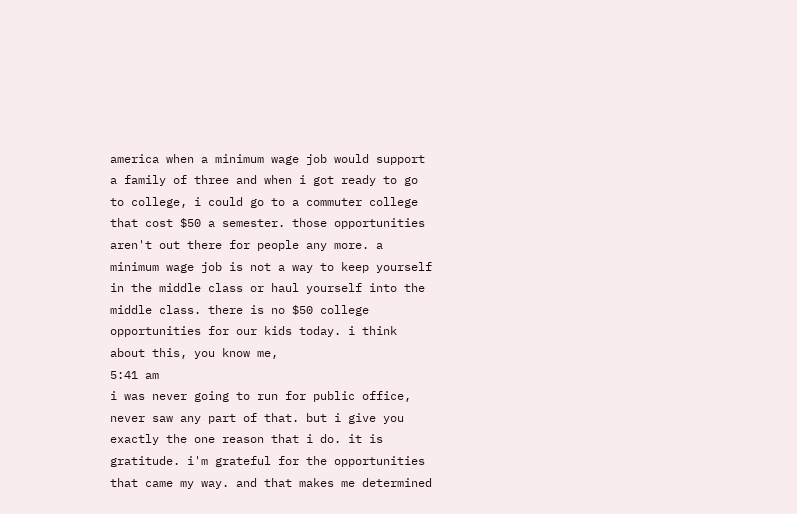america when a minimum wage job would support a family of three and when i got ready to go to college, i could go to a commuter college that cost $50 a semester. those opportunities aren't out there for people any more. a minimum wage job is not a way to keep yourself in the middle class or haul yourself into the middle class. there is no $50 college opportunities for our kids today. i think about this, you know me,
5:41 am
i was never going to run for public office, never saw any part of that. but i give you exactly the one reason that i do. it is gratitude. i'm grateful for the opportunities that came my way. and that makes me determined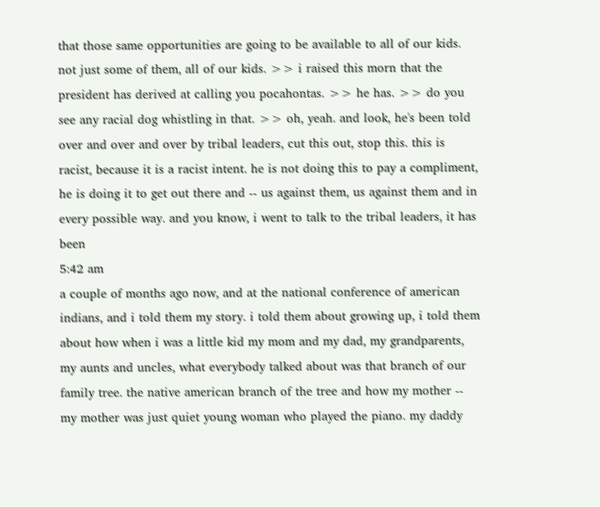that those same opportunities are going to be available to all of our kids. not just some of them, all of our kids. >> i raised this morn that the president has derived at calling you pocahontas. >> he has. >> do you see any racial dog whistling in that. >> oh, yeah. and look, he's been told over and over and over by tribal leaders, cut this out, stop this. this is racist, because it is a racist intent. he is not doing this to pay a compliment, he is doing it to get out there and -- us against them, us against them and in every possible way. and you know, i went to talk to the tribal leaders, it has been
5:42 am
a couple of months ago now, and at the national conference of american indians, and i told them my story. i told them about growing up, i told them about how when i was a little kid my mom and my dad, my grandparents, my aunts and uncles, what everybody talked about was that branch of our family tree. the native american branch of the tree and how my mother -- my mother was just quiet young woman who played the piano. my daddy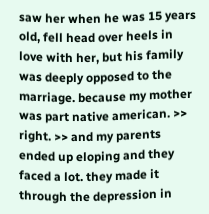saw her when he was 15 years old, fell head over heels in love with her, but his family was deeply opposed to the marriage. because my mother was part native american. >> right. >> and my parents ended up eloping and they faced a lot. they made it through the depression in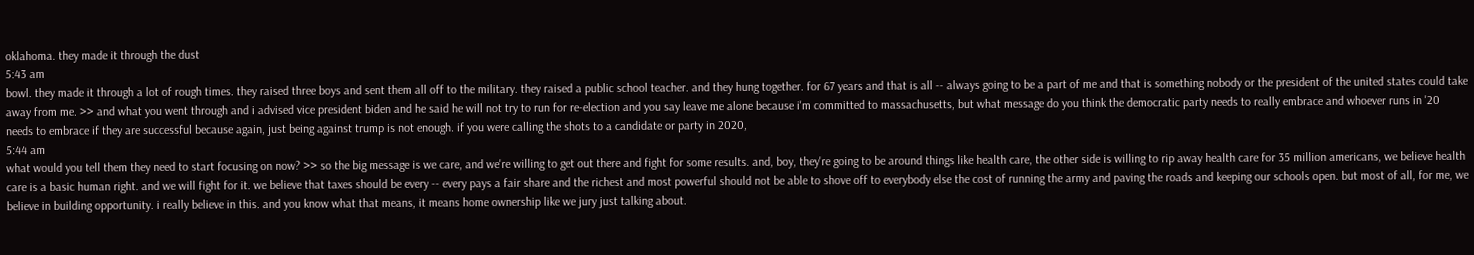oklahoma. they made it through the dust
5:43 am
bowl. they made it through a lot of rough times. they raised three boys and sent them all off to the military. they raised a public school teacher. and they hung together. for 67 years and that is all -- always going to be a part of me and that is something nobody or the president of the united states could take away from me. >> and what you went through and i advised vice president biden and he said he will not try to run for re-election and you say leave me alone because i'm committed to massachusetts, but what message do you think the democratic party needs to really embrace and whoever runs in '20 needs to embrace if they are successful because again, just being against trump is not enough. if you were calling the shots to a candidate or party in 2020,
5:44 am
what would you tell them they need to start focusing on now? >> so the big message is we care, and we're willing to get out there and fight for some results. and, boy, they're going to be around things like health care, the other side is willing to rip away health care for 35 million americans, we believe health care is a basic human right. and we will fight for it. we believe that taxes should be every -- every pays a fair share and the richest and most powerful should not be able to shove off to everybody else the cost of running the army and paving the roads and keeping our schools open. but most of all, for me, we believe in building opportunity. i really believe in this. and you know what that means, it means home ownership like we jury just talking about.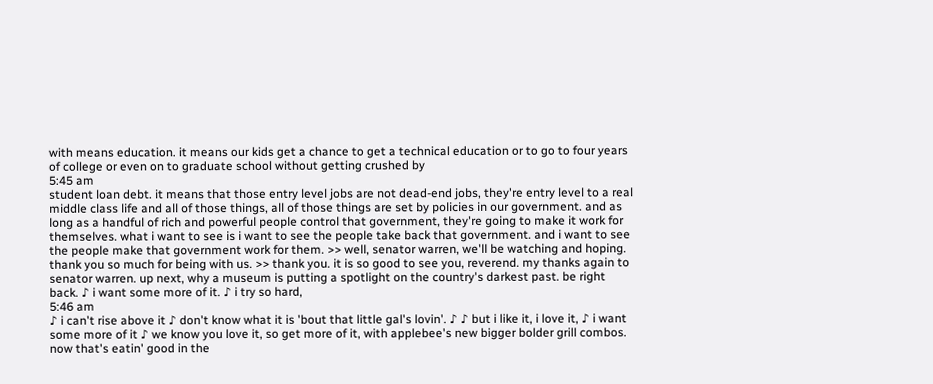with means education. it means our kids get a chance to get a technical education or to go to four years of college or even on to graduate school without getting crushed by
5:45 am
student loan debt. it means that those entry level jobs are not dead-end jobs, they're entry level to a real middle class life and all of those things, all of those things are set by policies in our government. and as long as a handful of rich and powerful people control that government, they're going to make it work for themselves. what i want to see is i want to see the people take back that government. and i want to see the people make that government work for them. >> well, senator warren, we'll be watching and hoping. thank you so much for being with us. >> thank you. it is so good to see you, reverend. my thanks again to senator warren. up next, why a museum is putting a spotlight on the country's darkest past. be right back. ♪ i want some more of it. ♪ i try so hard,
5:46 am
♪ i can't rise above it ♪ don't know what it is 'bout that little gal's lovin'. ♪ ♪ but i like it, i love it, ♪ i want some more of it ♪ we know you love it, so get more of it, with applebee's new bigger bolder grill combos. now that's eatin' good in the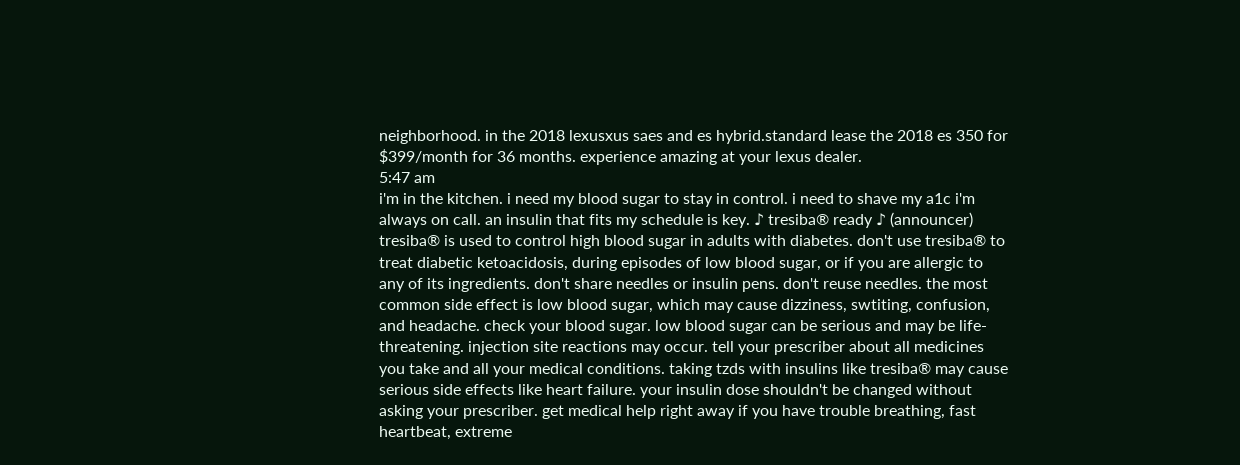neighborhood. in the 2018 lexusxus saes and es hybrid.standard lease the 2018 es 350 for $399/month for 36 months. experience amazing at your lexus dealer.
5:47 am
i'm in the kitchen. i need my blood sugar to stay in control. i need to shave my a1c i'm always on call. an insulin that fits my schedule is key. ♪ tresiba® ready ♪ (announcer) tresiba® is used to control high blood sugar in adults with diabetes. don't use tresiba® to treat diabetic ketoacidosis, during episodes of low blood sugar, or if you are allergic to any of its ingredients. don't share needles or insulin pens. don't reuse needles. the most common side effect is low blood sugar, which may cause dizziness, swtiting, confusion, and headache. check your blood sugar. low blood sugar can be serious and may be life-threatening. injection site reactions may occur. tell your prescriber about all medicines you take and all your medical conditions. taking tzds with insulins like tresiba® may cause serious side effects like heart failure. your insulin dose shouldn't be changed without asking your prescriber. get medical help right away if you have trouble breathing, fast heartbeat, extreme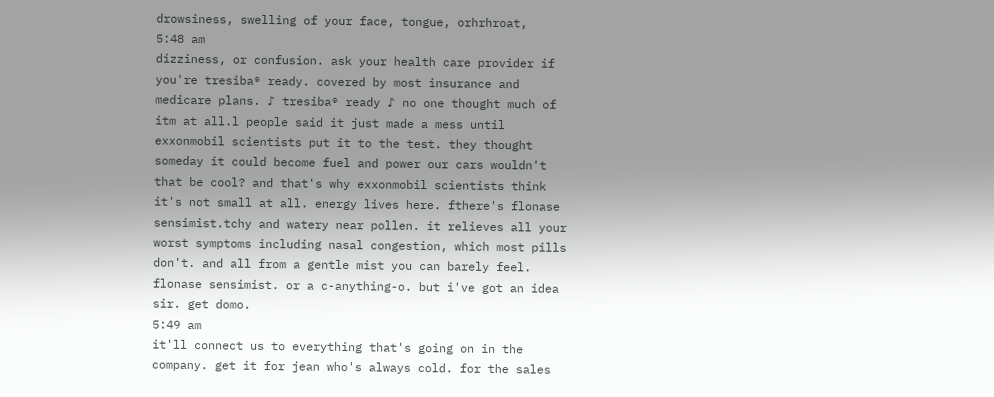drowsiness, swelling of your face, tongue, orhrhroat,
5:48 am
dizziness, or confusion. ask your health care provider if you're tresiba® ready. covered by most insurance and medicare plans. ♪ tresiba® ready ♪ no one thought much of itm at all.l people said it just made a mess until exxonmobil scientists put it to the test. they thought someday it could become fuel and power our cars wouldn't that be cool? and that's why exxonmobil scientists think it's not small at all. energy lives here. fthere's flonase sensimist.tchy and watery near pollen. it relieves all your worst symptoms including nasal congestion, which most pills don't. and all from a gentle mist you can barely feel. flonase sensimist. or a c-anything-o. but i've got an idea sir. get domo.
5:49 am
it'll connect us to everything that's going on in the company. get it for jean who's always cold. for the sales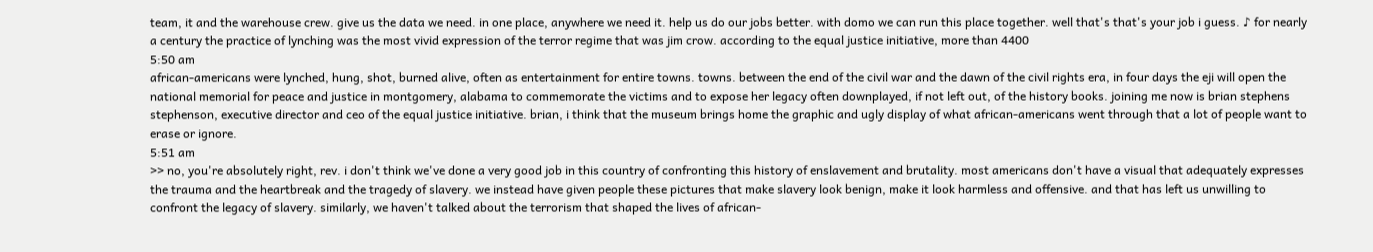team, it and the warehouse crew. give us the data we need. in one place, anywhere we need it. help us do our jobs better. with domo we can run this place together. well that's that's your job i guess. ♪ for nearly a century the practice of lynching was the most vivid expression of the terror regime that was jim crow. according to the equal justice initiative, more than 4400
5:50 am
african-americans were lynched, hung, shot, burned alive, often as entertainment for entire towns. towns. between the end of the civil war and the dawn of the civil rights era, in four days the eji will open the national memorial for peace and justice in montgomery, alabama to commemorate the victims and to expose her legacy often downplayed, if not left out, of the history books. joining me now is brian stephens stephenson, executive director and ceo of the equal justice initiative. brian, i think that the museum brings home the graphic and ugly display of what african-americans went through that a lot of people want to erase or ignore.
5:51 am
>> no, you're absolutely right, rev. i don't think we've done a very good job in this country of confronting this history of enslavement and brutality. most americans don't have a visual that adequately expresses the trauma and the heartbreak and the tragedy of slavery. we instead have given people these pictures that make slavery look benign, make it look harmless and offensive. and that has left us unwilling to confront the legacy of slavery. similarly, we haven't talked about the terrorism that shaped the lives of african-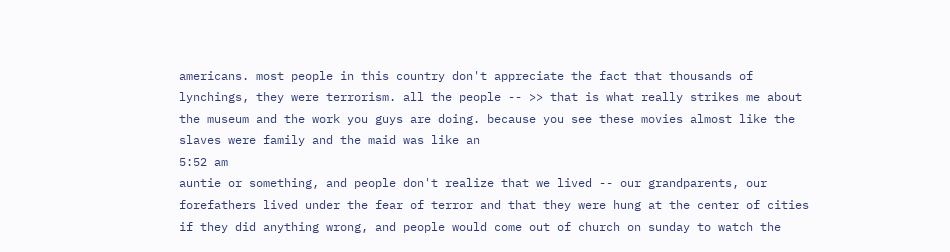americans. most people in this country don't appreciate the fact that thousands of lynchings, they were terrorism. all the people -- >> that is what really strikes me about the museum and the work you guys are doing. because you see these movies almost like the slaves were family and the maid was like an
5:52 am
auntie or something, and people don't realize that we lived -- our grandparents, our forefathers lived under the fear of terror and that they were hung at the center of cities if they did anything wrong, and people would come out of church on sunday to watch the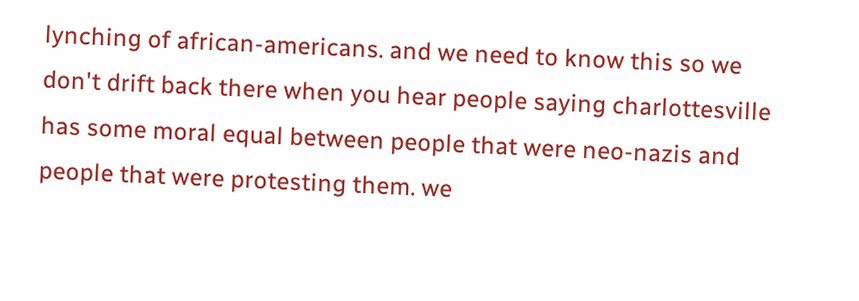lynching of african-americans. and we need to know this so we don't drift back there when you hear people saying charlottesville has some moral equal between people that were neo-nazis and people that were protesting them. we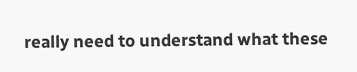really need to understand what these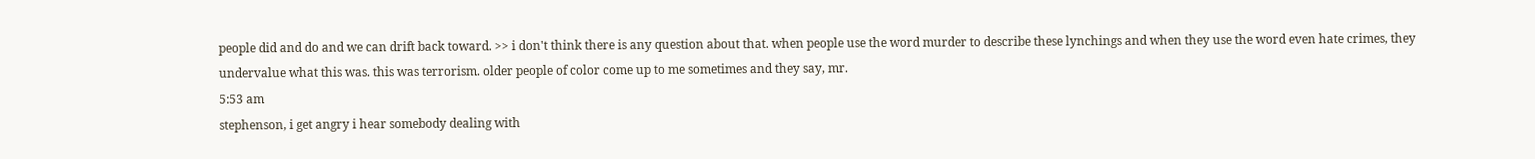people did and do and we can drift back toward. >> i don't think there is any question about that. when people use the word murder to describe these lynchings and when they use the word even hate crimes, they undervalue what this was. this was terrorism. older people of color come up to me sometimes and they say, mr.
5:53 am
stephenson, i get angry i hear somebody dealing with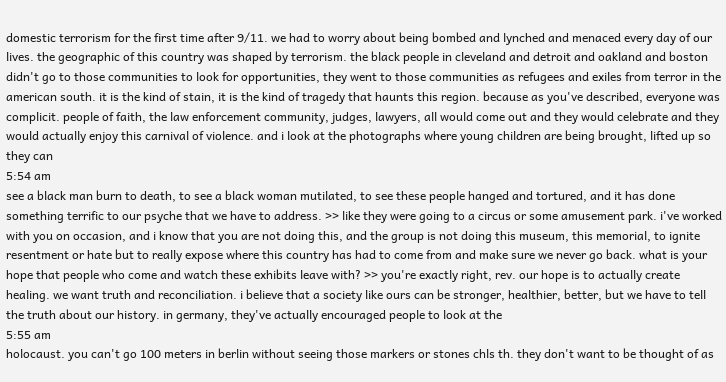domestic terrorism for the first time after 9/11. we had to worry about being bombed and lynched and menaced every day of our lives. the geographic of this country was shaped by terrorism. the black people in cleveland and detroit and oakland and boston didn't go to those communities to look for opportunities, they went to those communities as refugees and exiles from terror in the american south. it is the kind of stain, it is the kind of tragedy that haunts this region. because as you've described, everyone was complicit. people of faith, the law enforcement community, judges, lawyers, all would come out and they would celebrate and they would actually enjoy this carnival of violence. and i look at the photographs where young children are being brought, lifted up so they can
5:54 am
see a black man burn to death, to see a black woman mutilated, to see these people hanged and tortured, and it has done something terrific to our psyche that we have to address. >> like they were going to a circus or some amusement park. i've worked with you on occasion, and i know that you are not doing this, and the group is not doing this museum, this memorial, to ignite resentment or hate but to really expose where this country has had to come from and make sure we never go back. what is your hope that people who come and watch these exhibits leave with? >> you're exactly right, rev. our hope is to actually create healing. we want truth and reconciliation. i believe that a society like ours can be stronger, healthier, better, but we have to tell the truth about our history. in germany, they've actually encouraged people to look at the
5:55 am
holocaust. you can't go 100 meters in berlin without seeing those markers or stones chls th. they don't want to be thought of as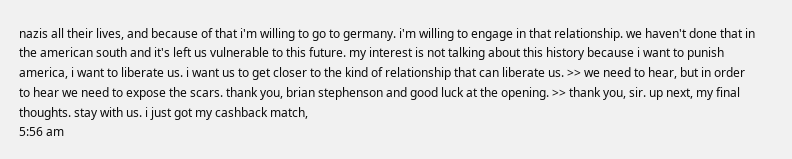nazis all their lives, and because of that i'm willing to go to germany. i'm willing to engage in that relationship. we haven't done that in the american south and it's left us vulnerable to this future. my interest is not talking about this history because i want to punish america, i want to liberate us. i want us to get closer to the kind of relationship that can liberate us. >> we need to hear, but in order to hear we need to expose the scars. thank you, brian stephenson and good luck at the opening. >> thank you, sir. up next, my final thoughts. stay with us. i just got my cashback match,
5:56 am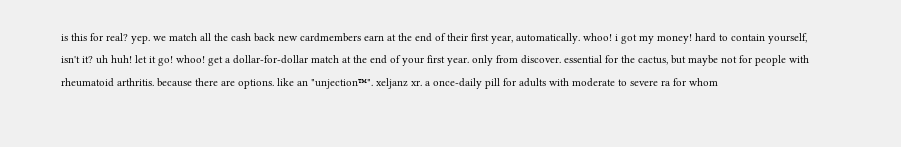is this for real? yep. we match all the cash back new cardmembers earn at the end of their first year, automatically. whoo! i got my money! hard to contain yourself, isn't it? uh huh! let it go! whoo! get a dollar-for-dollar match at the end of your first year. only from discover. essential for the cactus, but maybe not for people with rheumatoid arthritis. because there are options. like an "unjection™". xeljanz xr. a once-daily pill for adults with moderate to severe ra for whom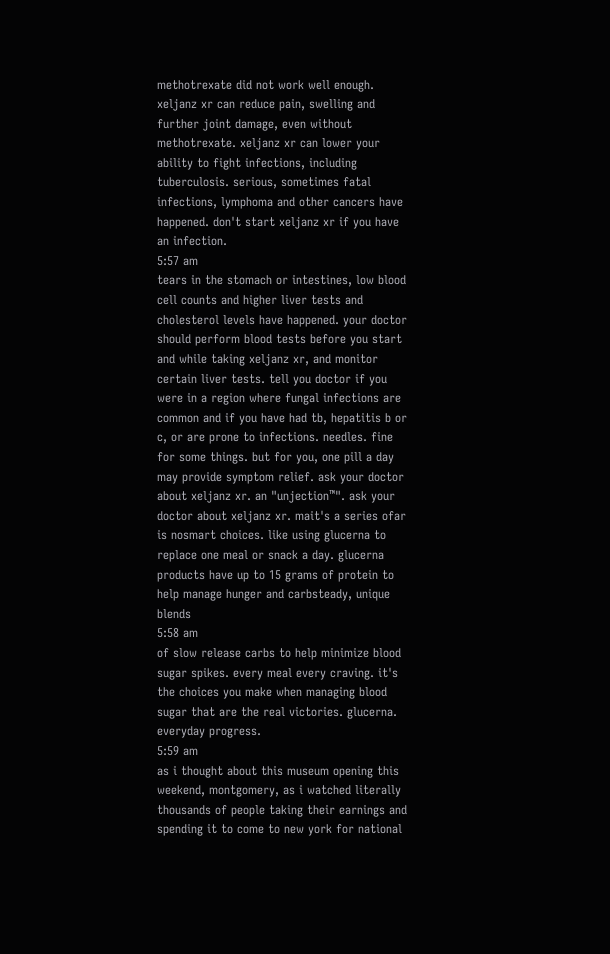methotrexate did not work well enough. xeljanz xr can reduce pain, swelling and further joint damage, even without methotrexate. xeljanz xr can lower your ability to fight infections, including tuberculosis. serious, sometimes fatal infections, lymphoma and other cancers have happened. don't start xeljanz xr if you have an infection.
5:57 am
tears in the stomach or intestines, low blood cell counts and higher liver tests and cholesterol levels have happened. your doctor should perform blood tests before you start and while taking xeljanz xr, and monitor certain liver tests. tell you doctor if you were in a region where fungal infections are common and if you have had tb, hepatitis b or c, or are prone to infections. needles. fine for some things. but for you, one pill a day may provide symptom relief. ask your doctor about xeljanz xr. an "unjection™". ask your doctor about xeljanz xr. mait's a series ofar is nosmart choices. like using glucerna to replace one meal or snack a day. glucerna products have up to 15 grams of protein to help manage hunger and carbsteady, unique blends
5:58 am
of slow release carbs to help minimize blood sugar spikes. every meal every craving. it's the choices you make when managing blood sugar that are the real victories. glucerna. everyday progress.
5:59 am
as i thought about this museum opening this weekend, montgomery, as i watched literally thousands of people taking their earnings and spending it to come to new york for national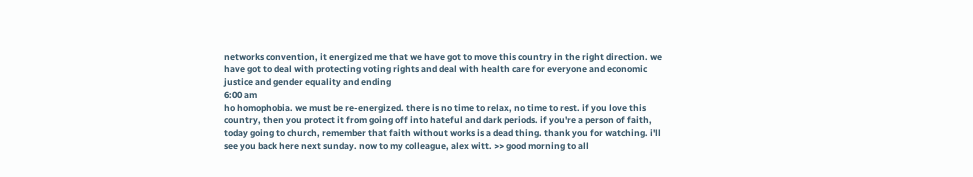networks convention, it energized me that we have got to move this country in the right direction. we have got to deal with protecting voting rights and deal with health care for everyone and economic justice and gender equality and ending
6:00 am
ho homophobia. we must be re-energized. there is no time to relax, no time to rest. if you love this country, then you protect it from going off into hateful and dark periods. if you're a person of faith, today going to church, remember that faith without works is a dead thing. thank you for watching. i'll see you back here next sunday. now to my colleague, alex witt. >> good morning to all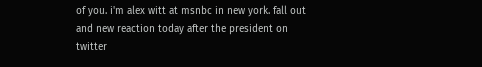of you. i'm alex witt at msnbc in new york. fall out and new reaction today after the president on twitter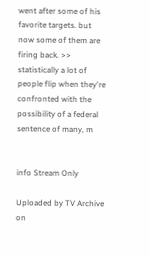went after some of his favorite targets. but now some of them are firing back. >> statistically a lot of people flip when they're confronted with the possibility of a federal sentence of many, m


info Stream Only

Uploaded by TV Archive on